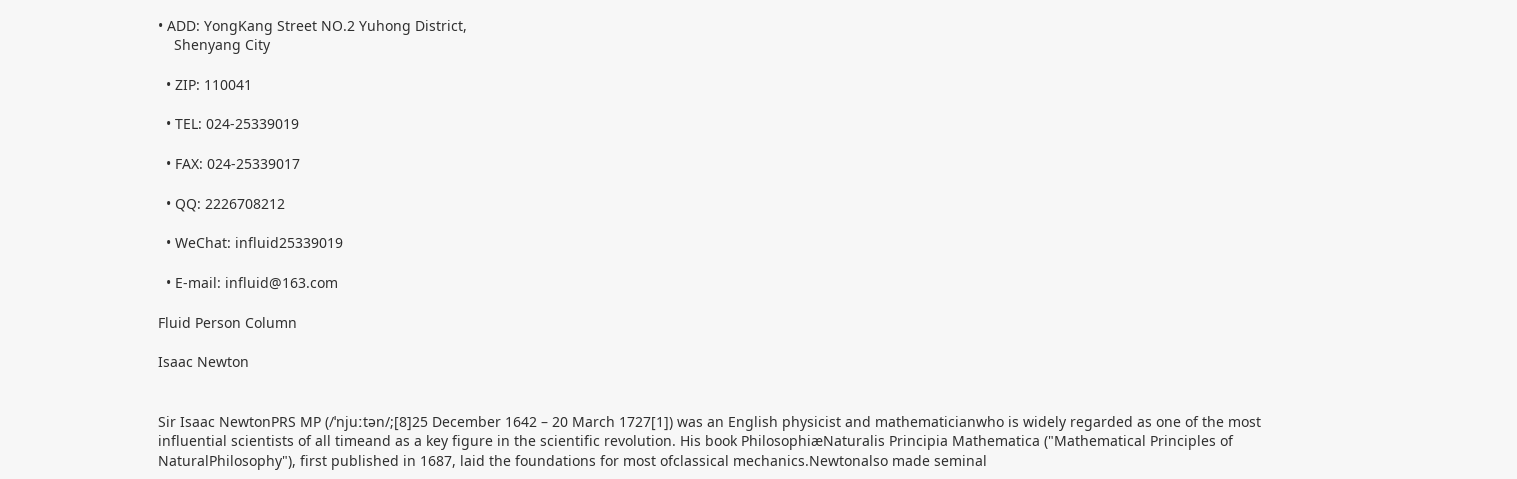• ADD: YongKang Street NO.2 Yuhong District,
    Shenyang City

  • ZIP: 110041

  • TEL: 024-25339019

  • FAX: 024-25339017

  • QQ: 2226708212

  • WeChat: influid25339019

  • E-mail: influid@163.com

Fluid Person Column

Isaac Newton


Sir Isaac NewtonPRS MP (/ˈnjuːtən/;[8]25 December 1642 – 20 March 1727[1]) was an English physicist and mathematicianwho is widely regarded as one of the most influential scientists of all timeand as a key figure in the scientific revolution. His book PhilosophiæNaturalis Principia Mathematica ("Mathematical Principles of NaturalPhilosophy"), first published in 1687, laid the foundations for most ofclassical mechanics.Newtonalso made seminal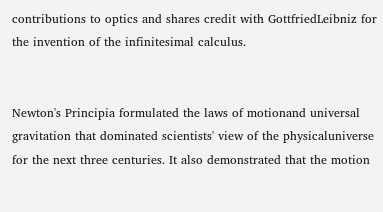contributions to optics and shares credit with GottfriedLeibniz for the invention of the infinitesimal calculus.


Newton's Principia formulated the laws of motionand universal gravitation that dominated scientists' view of the physicaluniverse for the next three centuries. It also demonstrated that the motion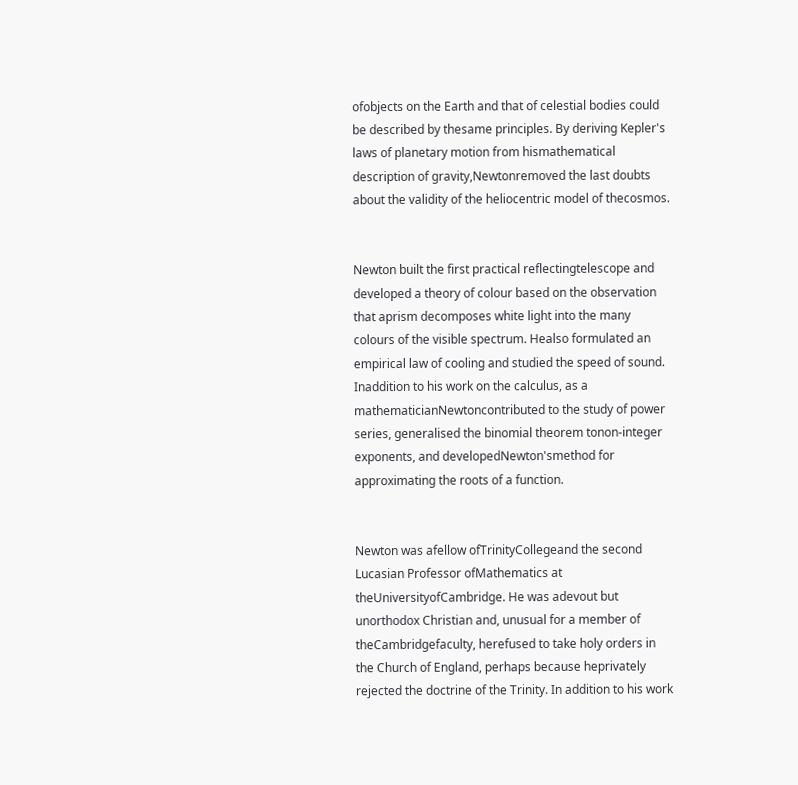ofobjects on the Earth and that of celestial bodies could be described by thesame principles. By deriving Kepler's laws of planetary motion from hismathematical description of gravity,Newtonremoved the last doubts about the validity of the heliocentric model of thecosmos.


Newton built the first practical reflectingtelescope and developed a theory of colour based on the observation that aprism decomposes white light into the many colours of the visible spectrum. Healso formulated an empirical law of cooling and studied the speed of sound. Inaddition to his work on the calculus, as a mathematicianNewtoncontributed to the study of power series, generalised the binomial theorem tonon-integer exponents, and developedNewton'smethod for approximating the roots of a function.


Newton was afellow ofTrinityCollegeand the second Lucasian Professor ofMathematics at theUniversityofCambridge. He was adevout but unorthodox Christian and, unusual for a member of theCambridgefaculty, herefused to take holy orders in the Church of England, perhaps because heprivately rejected the doctrine of the Trinity. In addition to his work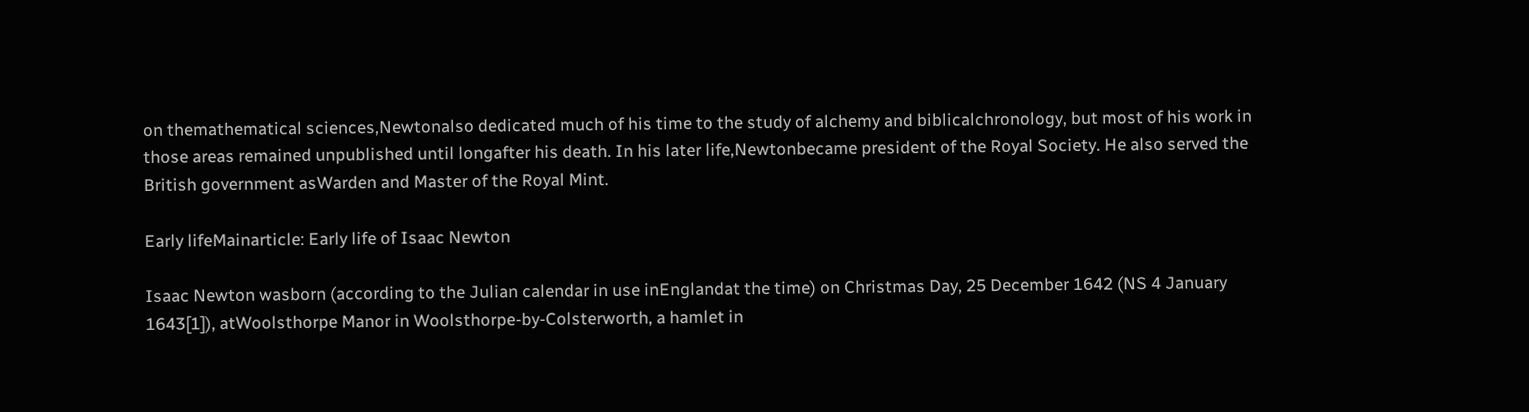on themathematical sciences,Newtonalso dedicated much of his time to the study of alchemy and biblicalchronology, but most of his work in those areas remained unpublished until longafter his death. In his later life,Newtonbecame president of the Royal Society. He also served the British government asWarden and Master of the Royal Mint.

Early lifeMainarticle: Early life of Isaac Newton

Isaac Newton wasborn (according to the Julian calendar in use inEnglandat the time) on Christmas Day, 25 December 1642 (NS 4 January 1643[1]), atWoolsthorpe Manor in Woolsthorpe-by-Colsterworth, a hamlet in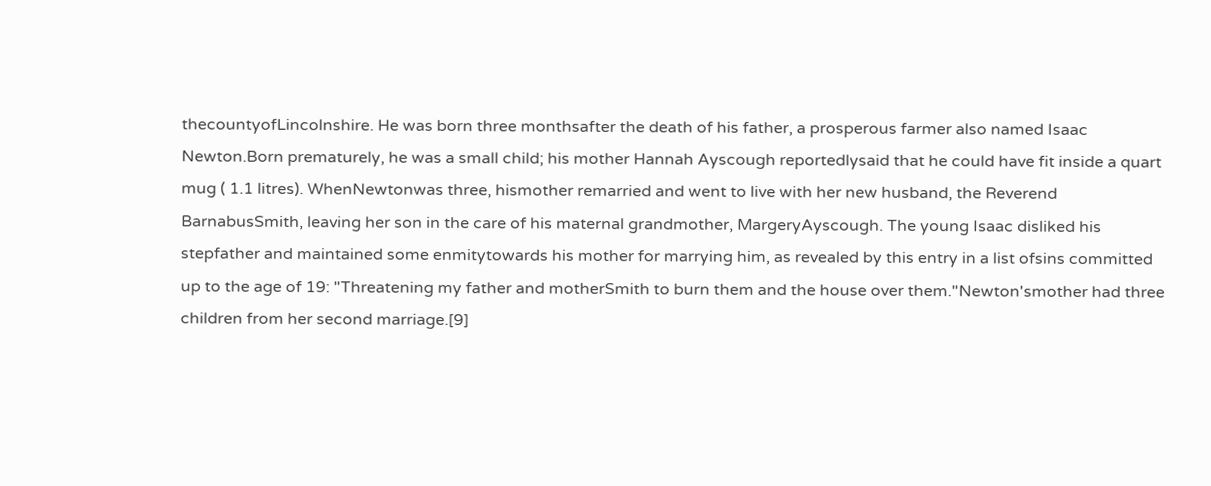thecountyofLincolnshire. He was born three monthsafter the death of his father, a prosperous farmer also named Isaac Newton.Born prematurely, he was a small child; his mother Hannah Ayscough reportedlysaid that he could have fit inside a quart mug ( 1.1 litres). WhenNewtonwas three, hismother remarried and went to live with her new husband, the Reverend BarnabusSmith, leaving her son in the care of his maternal grandmother, MargeryAyscough. The young Isaac disliked his stepfather and maintained some enmitytowards his mother for marrying him, as revealed by this entry in a list ofsins committed up to the age of 19: "Threatening my father and motherSmith to burn them and the house over them."Newton'smother had three children from her second marriage.[9]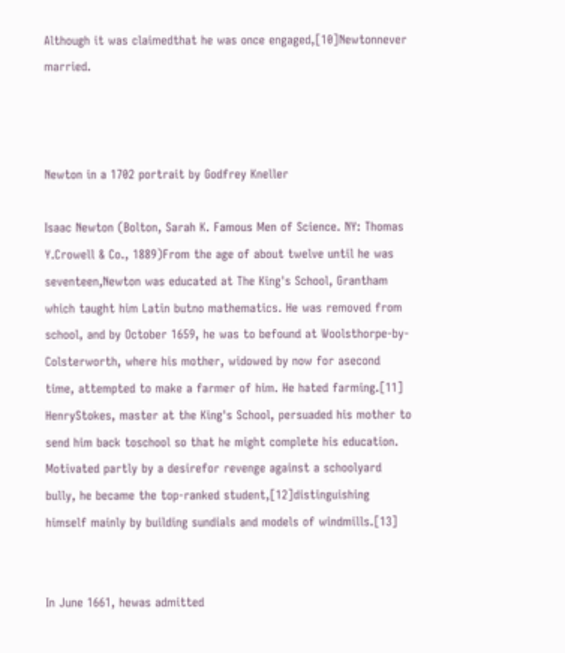Although it was claimedthat he was once engaged,[10]Newtonnever married.



Newton in a 1702 portrait by Godfrey Kneller

Isaac Newton (Bolton, Sarah K. Famous Men of Science. NY: Thomas Y.Crowell & Co., 1889)From the age of about twelve until he was seventeen,Newton was educated at The King's School, Grantham which taught him Latin butno mathematics. He was removed from school, and by October 1659, he was to befound at Woolsthorpe-by-Colsterworth, where his mother, widowed by now for asecond time, attempted to make a farmer of him. He hated farming.[11] HenryStokes, master at the King's School, persuaded his mother to send him back toschool so that he might complete his education. Motivated partly by a desirefor revenge against a schoolyard bully, he became the top-ranked student,[12]distinguishing himself mainly by building sundials and models of windmills.[13]


In June 1661, hewas admitted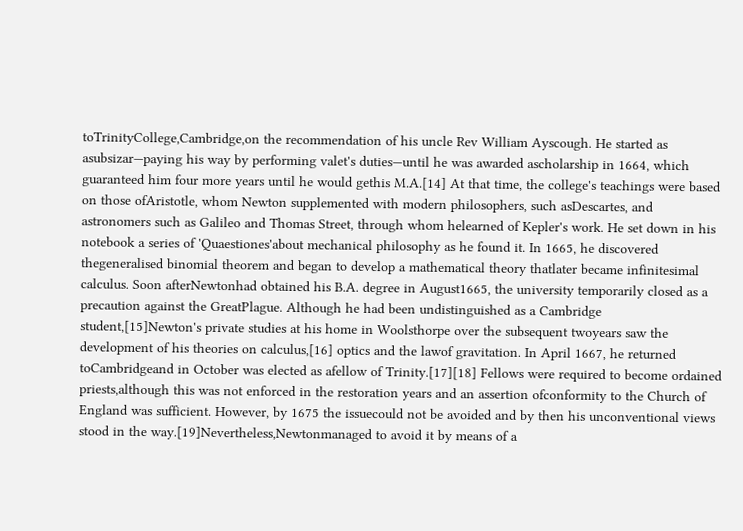toTrinityCollege,Cambridge,on the recommendation of his uncle Rev William Ayscough. He started as asubsizar—paying his way by performing valet's duties—until he was awarded ascholarship in 1664, which guaranteed him four more years until he would gethis M.A.[14] At that time, the college's teachings were based on those ofAristotle, whom Newton supplemented with modern philosophers, such asDescartes, and astronomers such as Galileo and Thomas Street, through whom helearned of Kepler's work. He set down in his notebook a series of 'Quaestiones'about mechanical philosophy as he found it. In 1665, he discovered thegeneralised binomial theorem and began to develop a mathematical theory thatlater became infinitesimal calculus. Soon afterNewtonhad obtained his B.A. degree in August1665, the university temporarily closed as a precaution against the GreatPlague. Although he had been undistinguished as a Cambridge student,[15]Newton's private studies at his home in Woolsthorpe over the subsequent twoyears saw the development of his theories on calculus,[16] optics and the lawof gravitation. In April 1667, he returned toCambridgeand in October was elected as afellow of Trinity.[17][18] Fellows were required to become ordained priests,although this was not enforced in the restoration years and an assertion ofconformity to the Church of England was sufficient. However, by 1675 the issuecould not be avoided and by then his unconventional views stood in the way.[19]Nevertheless,Newtonmanaged to avoid it by means of a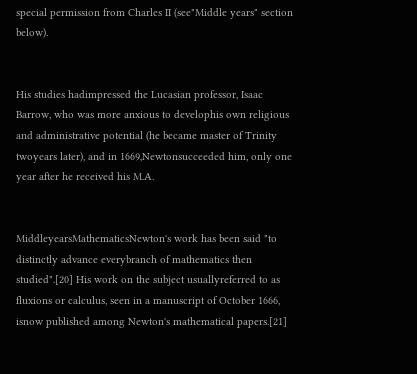special permission from Charles II (see"Middle years" section below).


His studies hadimpressed the Lucasian professor, Isaac Barrow, who was more anxious to develophis own religious and administrative potential (he became master of Trinity twoyears later), and in 1669,Newtonsucceeded him, only one year after he received his M.A.


MiddleyearsMathematicsNewton's work has been said "to distinctly advance everybranch of mathematics then studied".[20] His work on the subject usuallyreferred to as fluxions or calculus, seen in a manuscript of October 1666, isnow published among Newton's mathematical papers.[21]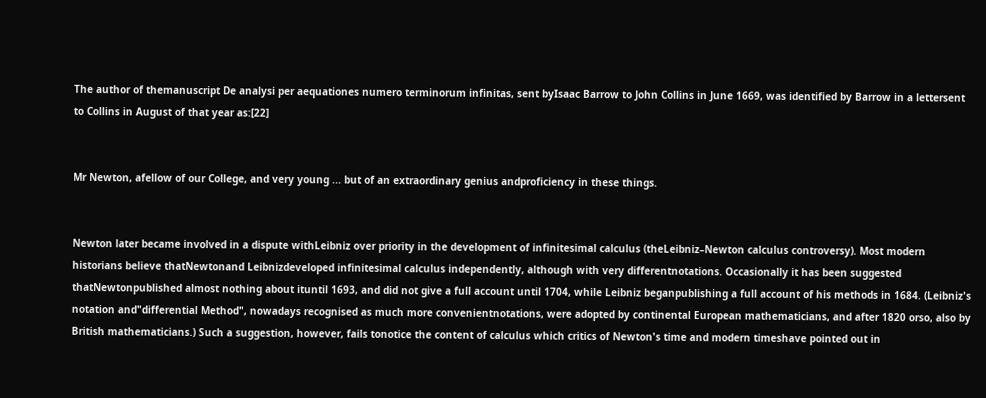The author of themanuscript De analysi per aequationes numero terminorum infinitas, sent byIsaac Barrow to John Collins in June 1669, was identified by Barrow in a lettersent to Collins in August of that year as:[22]


Mr Newton, afellow of our College, and very young ... but of an extraordinary genius andproficiency in these things.


Newton later became involved in a dispute withLeibniz over priority in the development of infinitesimal calculus (theLeibniz–Newton calculus controversy). Most modern historians believe thatNewtonand Leibnizdeveloped infinitesimal calculus independently, although with very differentnotations. Occasionally it has been suggested thatNewtonpublished almost nothing about ituntil 1693, and did not give a full account until 1704, while Leibniz beganpublishing a full account of his methods in 1684. (Leibniz's notation and"differential Method", nowadays recognised as much more convenientnotations, were adopted by continental European mathematicians, and after 1820 orso, also by British mathematicians.) Such a suggestion, however, fails tonotice the content of calculus which critics of Newton's time and modern timeshave pointed out in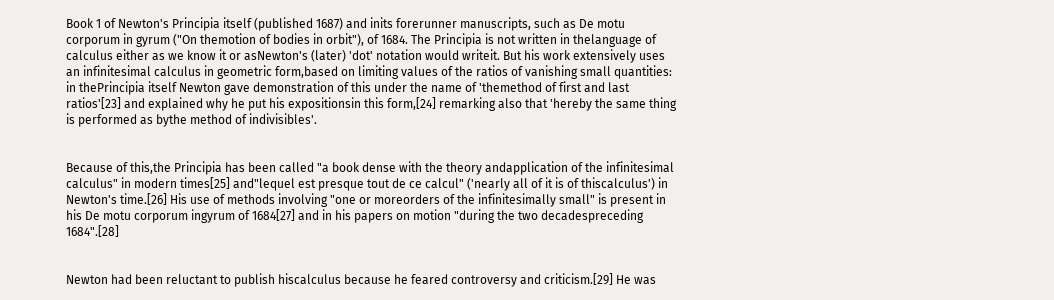Book 1 of Newton's Principia itself (published 1687) and inits forerunner manuscripts, such as De motu corporum in gyrum ("On themotion of bodies in orbit"), of 1684. The Principia is not written in thelanguage of calculus either as we know it or asNewton's (later) 'dot' notation would writeit. But his work extensively uses an infinitesimal calculus in geometric form,based on limiting values of the ratios of vanishing small quantities: in thePrincipia itself Newton gave demonstration of this under the name of 'themethod of first and last ratios'[23] and explained why he put his expositionsin this form,[24] remarking also that 'hereby the same thing is performed as bythe method of indivisibles'.


Because of this,the Principia has been called "a book dense with the theory andapplication of the infinitesimal calculus" in modern times[25] and"lequel est presque tout de ce calcul" ('nearly all of it is of thiscalculus') in Newton's time.[26] His use of methods involving "one or moreorders of the infinitesimally small" is present in his De motu corporum ingyrum of 1684[27] and in his papers on motion "during the two decadespreceding 1684".[28]


Newton had been reluctant to publish hiscalculus because he feared controversy and criticism.[29] He was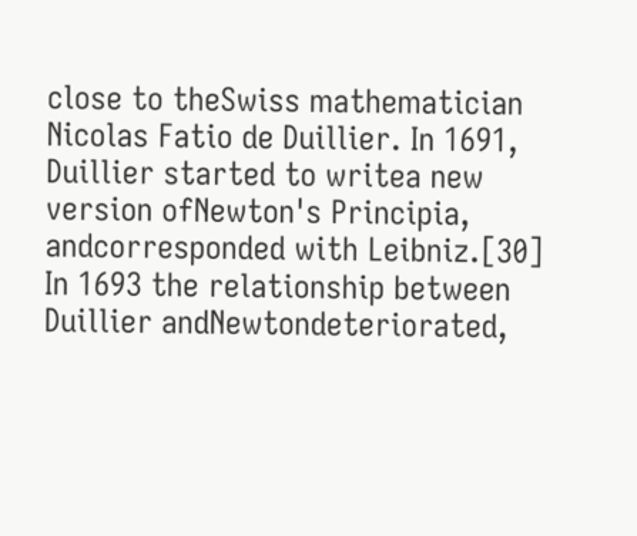close to theSwiss mathematician Nicolas Fatio de Duillier. In 1691, Duillier started to writea new version ofNewton's Principia, andcorresponded with Leibniz.[30] In 1693 the relationship between Duillier andNewtondeteriorated,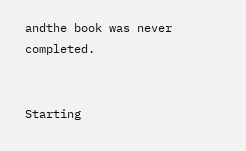andthe book was never completed.


Starting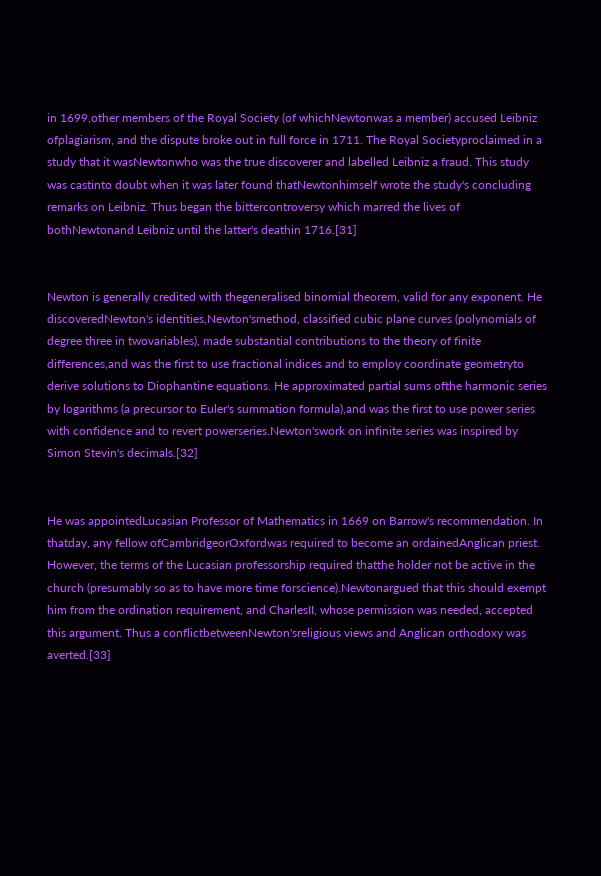in 1699,other members of the Royal Society (of whichNewtonwas a member) accused Leibniz ofplagiarism, and the dispute broke out in full force in 1711. The Royal Societyproclaimed in a study that it wasNewtonwho was the true discoverer and labelled Leibniz a fraud. This study was castinto doubt when it was later found thatNewtonhimself wrote the study's concluding remarks on Leibniz. Thus began the bittercontroversy which marred the lives of bothNewtonand Leibniz until the latter's deathin 1716.[31]


Newton is generally credited with thegeneralised binomial theorem, valid for any exponent. He discoveredNewton's identities,Newton'smethod, classified cubic plane curves (polynomials of degree three in twovariables), made substantial contributions to the theory of finite differences,and was the first to use fractional indices and to employ coordinate geometryto derive solutions to Diophantine equations. He approximated partial sums ofthe harmonic series by logarithms (a precursor to Euler's summation formula),and was the first to use power series with confidence and to revert powerseries.Newton'swork on infinite series was inspired by Simon Stevin's decimals.[32]


He was appointedLucasian Professor of Mathematics in 1669 on Barrow's recommendation. In thatday, any fellow ofCambridgeorOxfordwas required to become an ordainedAnglican priest. However, the terms of the Lucasian professorship required thatthe holder not be active in the church (presumably so as to have more time forscience).Newtonargued that this should exempt him from the ordination requirement, and CharlesII, whose permission was needed, accepted this argument. Thus a conflictbetweenNewton'sreligious views and Anglican orthodoxy was averted.[33]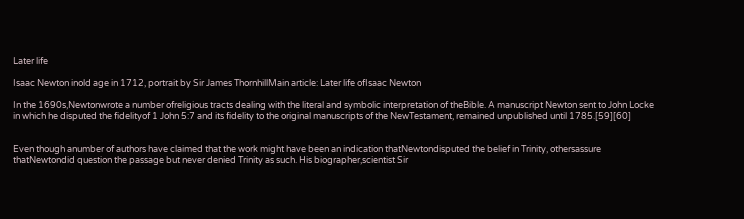Later life

Isaac Newton inold age in 1712, portrait by Sir James ThornhillMain article: Later life ofIsaac Newton

In the 1690s,Newtonwrote a number ofreligious tracts dealing with the literal and symbolic interpretation of theBible. A manuscript Newton sent to John Locke in which he disputed the fidelityof 1 John 5:7 and its fidelity to the original manuscripts of the NewTestament, remained unpublished until 1785.[59][60]


Even though anumber of authors have claimed that the work might have been an indication thatNewtondisputed the belief in Trinity, othersassure thatNewtondid question the passage but never denied Trinity as such. His biographer,scientist Sir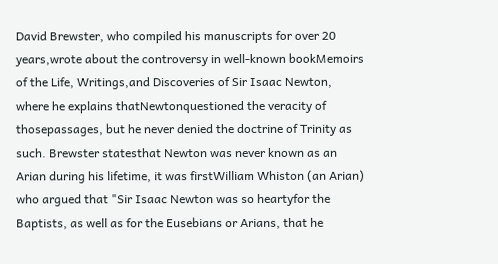David Brewster, who compiled his manuscripts for over 20 years,wrote about the controversy in well-known bookMemoirs of the Life, Writings,and Discoveries of Sir Isaac Newton, where he explains thatNewtonquestioned the veracity of thosepassages, but he never denied the doctrine of Trinity as such. Brewster statesthat Newton was never known as an Arian during his lifetime, it was firstWilliam Whiston (an Arian) who argued that "Sir Isaac Newton was so heartyfor the Baptists, as well as for the Eusebians or Arians, that he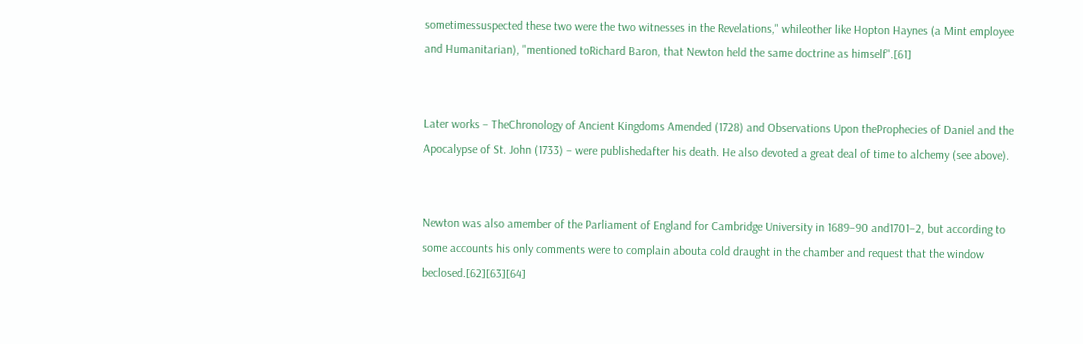sometimessuspected these two were the two witnesses in the Revelations," whileother like Hopton Haynes (a Mint employee and Humanitarian), "mentioned toRichard Baron, that Newton held the same doctrine as himself".[61]


Later works – TheChronology of Ancient Kingdoms Amended (1728) and Observations Upon theProphecies of Daniel and the Apocalypse of St. John (1733) – were publishedafter his death. He also devoted a great deal of time to alchemy (see above).


Newton was also amember of the Parliament of England for Cambridge University in 1689–90 and1701–2, but according to some accounts his only comments were to complain abouta cold draught in the chamber and request that the window beclosed.[62][63][64]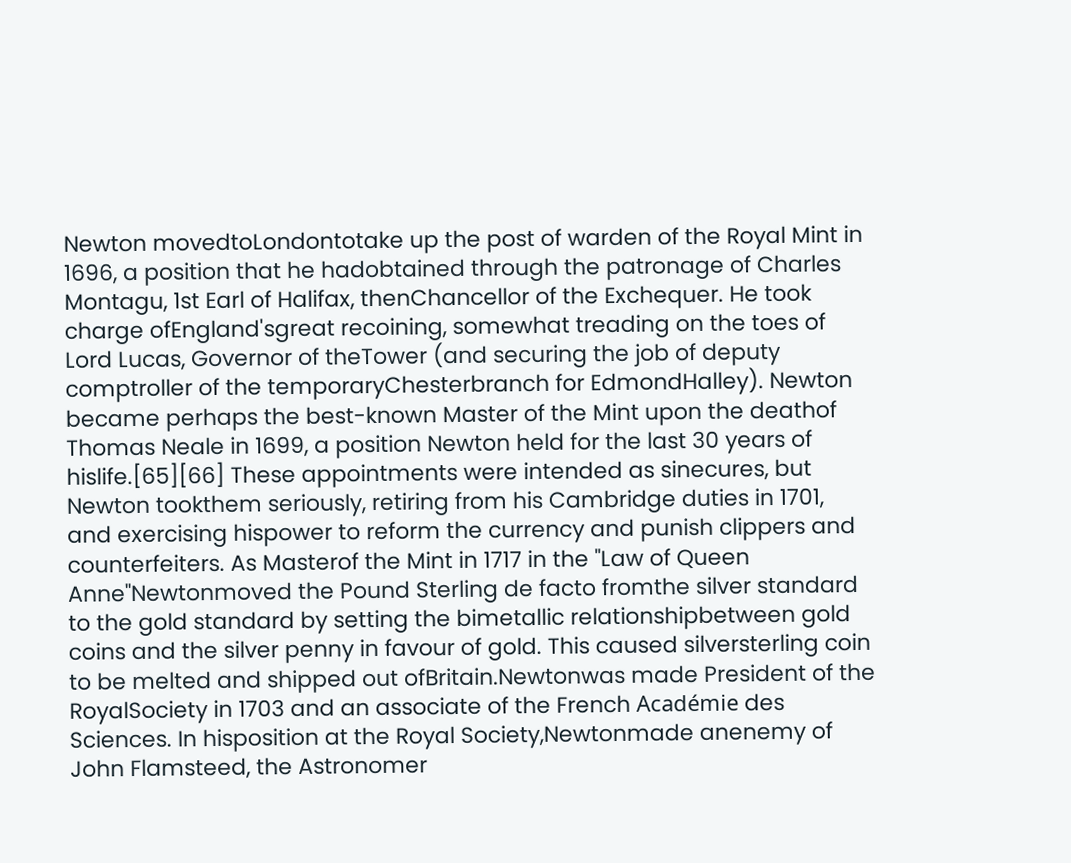Newton movedtoLondontotake up the post of warden of the Royal Mint in 1696, a position that he hadobtained through the patronage of Charles Montagu, 1st Earl of Halifax, thenChancellor of the Exchequer. He took charge ofEngland'sgreat recoining, somewhat treading on the toes of Lord Lucas, Governor of theTower (and securing the job of deputy comptroller of the temporaryChesterbranch for EdmondHalley). Newton became perhaps the best-known Master of the Mint upon the deathof Thomas Neale in 1699, a position Newton held for the last 30 years of hislife.[65][66] These appointments were intended as sinecures, but Newton tookthem seriously, retiring from his Cambridge duties in 1701, and exercising hispower to reform the currency and punish clippers and counterfeiters. As Masterof the Mint in 1717 in the "Law of Queen Anne"Newtonmoved the Pound Sterling de facto fromthe silver standard to the gold standard by setting the bimetallic relationshipbetween gold coins and the silver penny in favour of gold. This caused silversterling coin to be melted and shipped out ofBritain.Newtonwas made President of the RoyalSociety in 1703 and an associate of the French Académie des Sciences. In hisposition at the Royal Society,Newtonmade anenemy of John Flamsteed, the Astronomer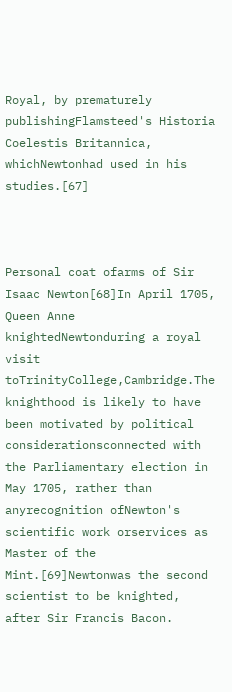Royal, by prematurely publishingFlamsteed's Historia Coelestis Britannica, whichNewtonhad used in his studies.[67]



Personal coat ofarms of Sir Isaac Newton[68]In April 1705, Queen Anne knightedNewtonduring a royal visit toTrinityCollege,Cambridge.The knighthood is likely to have been motivated by political considerationsconnected with the Parliamentary election in May 1705, rather than anyrecognition ofNewton's scientific work orservices as Master of the Mint.[69]Newtonwas the second scientist to be knighted, after Sir Francis Bacon.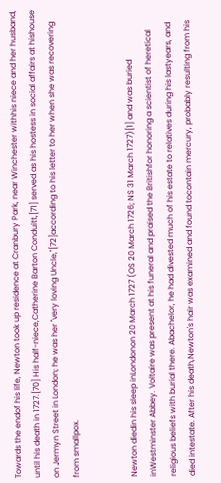Towards the endof his life, Newton took up residence at Cranbury Park, near Winchester withhis niece and her husband, until his death in 1727.[70] His half-niece,Catherine Barton Conduitt,[71] served as his hostess in social affairs at hishouse on Jermyn Street in London; he was her "very loving Uncle,"[72]according to his letter to her when she was recovering from smallpox.


Newton diedin his sleep inLondonon 20 March 1727 (OS 20 March 1726; NS 31 March 1727)[1] and was buried inWestminster Abbey. Voltaire was present at his funeral and praised the Britishfor honoring a scientist of heretical religious beliefs with burial there. Abachelor, he had divested much of his estate to relatives during his lastyears, and died intestate. After his death,Newton's hair was examined and found tocontain mercury, probably resulting from his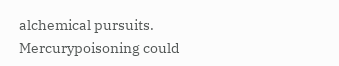alchemical pursuits. Mercurypoisoning could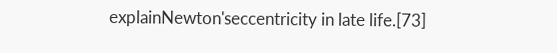explainNewton'seccentricity in late life.[73]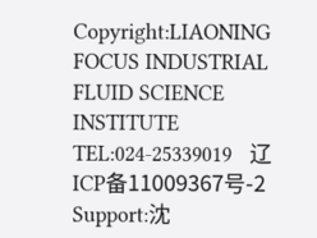Copyright:LIAONING FOCUS INDUSTRIAL FLUID SCIENCE INSTITUTE   TEL:024-25339019   辽ICP备11009367号-2   Support:沈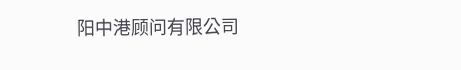阳中港顾问有限公司